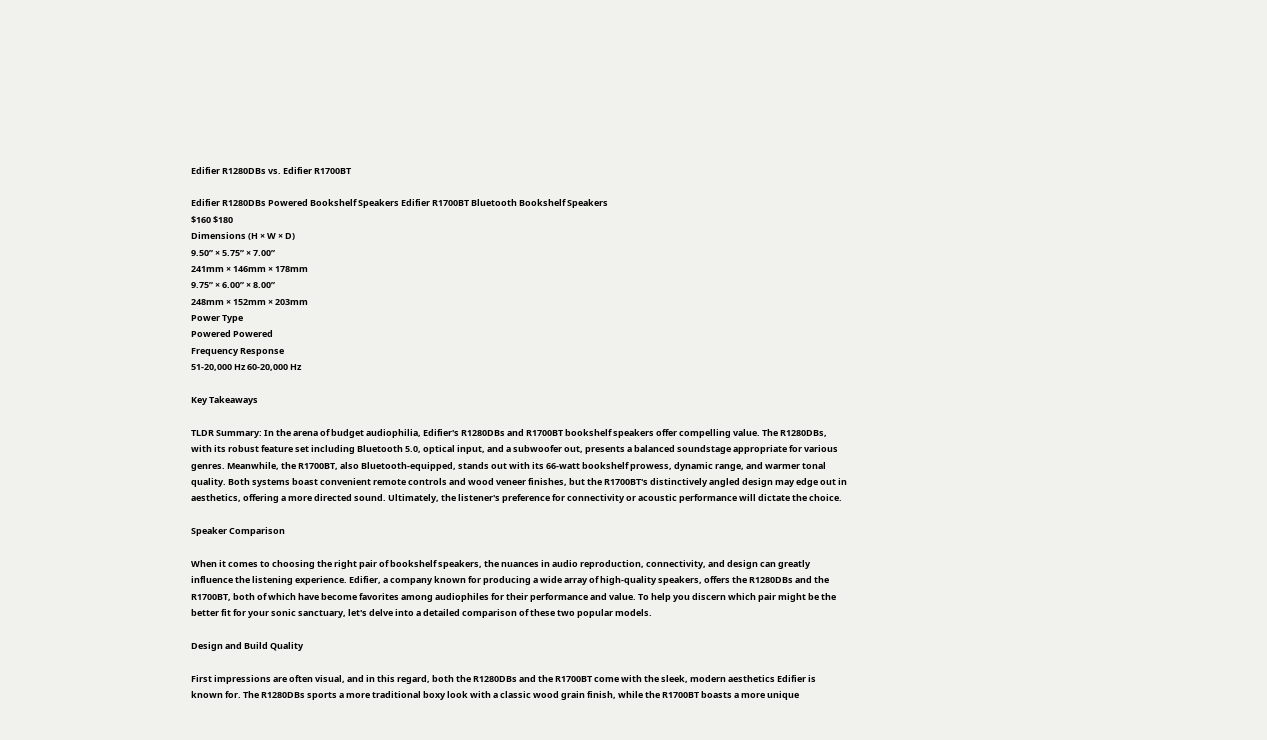Edifier R1280DBs vs. Edifier R1700BT

Edifier R1280DBs Powered Bookshelf Speakers Edifier R1700BT Bluetooth Bookshelf Speakers
$160 $180
Dimensions (H × W × D)
9.50” × 5.75” × 7.00”
241mm × 146mm × 178mm
9.75” × 6.00” × 8.00”
248mm × 152mm × 203mm
Power Type
Powered Powered
Frequency Response
51-20,000 Hz 60-20,000 Hz

Key Takeaways

TLDR Summary: In the arena of budget audiophilia, Edifier's R1280DBs and R1700BT bookshelf speakers offer compelling value. The R1280DBs, with its robust feature set including Bluetooth 5.0, optical input, and a subwoofer out, presents a balanced soundstage appropriate for various genres. Meanwhile, the R1700BT, also Bluetooth-equipped, stands out with its 66-watt bookshelf prowess, dynamic range, and warmer tonal quality. Both systems boast convenient remote controls and wood veneer finishes, but the R1700BT's distinctively angled design may edge out in aesthetics, offering a more directed sound. Ultimately, the listener's preference for connectivity or acoustic performance will dictate the choice.

Speaker Comparison

When it comes to choosing the right pair of bookshelf speakers, the nuances in audio reproduction, connectivity, and design can greatly influence the listening experience. Edifier, a company known for producing a wide array of high-quality speakers, offers the R1280DBs and the R1700BT, both of which have become favorites among audiophiles for their performance and value. To help you discern which pair might be the better fit for your sonic sanctuary, let's delve into a detailed comparison of these two popular models.

Design and Build Quality

First impressions are often visual, and in this regard, both the R1280DBs and the R1700BT come with the sleek, modern aesthetics Edifier is known for. The R1280DBs sports a more traditional boxy look with a classic wood grain finish, while the R1700BT boasts a more unique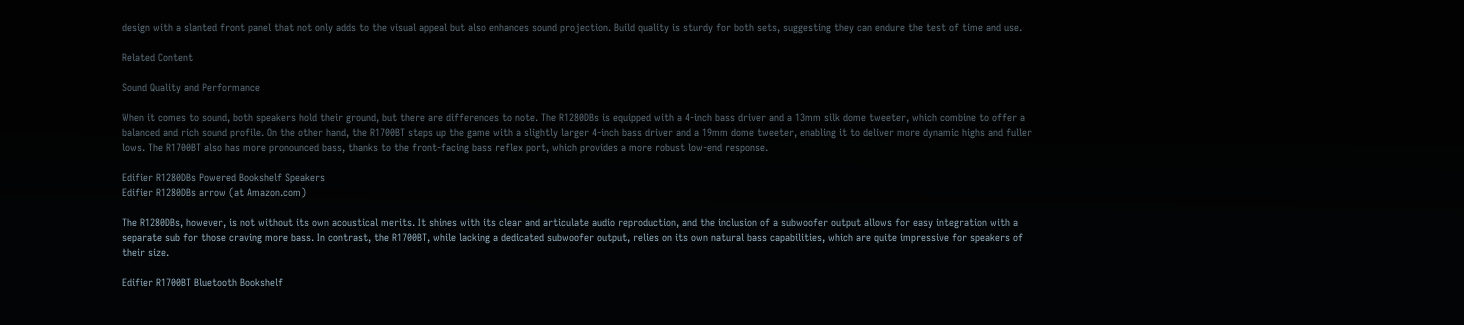design with a slanted front panel that not only adds to the visual appeal but also enhances sound projection. Build quality is sturdy for both sets, suggesting they can endure the test of time and use.

Related Content

Sound Quality and Performance

When it comes to sound, both speakers hold their ground, but there are differences to note. The R1280DBs is equipped with a 4-inch bass driver and a 13mm silk dome tweeter, which combine to offer a balanced and rich sound profile. On the other hand, the R1700BT steps up the game with a slightly larger 4-inch bass driver and a 19mm dome tweeter, enabling it to deliver more dynamic highs and fuller lows. The R1700BT also has more pronounced bass, thanks to the front-facing bass reflex port, which provides a more robust low-end response.

Edifier R1280DBs Powered Bookshelf Speakers
Edifier R1280DBs arrow (at Amazon.com)

The R1280DBs, however, is not without its own acoustical merits. It shines with its clear and articulate audio reproduction, and the inclusion of a subwoofer output allows for easy integration with a separate sub for those craving more bass. In contrast, the R1700BT, while lacking a dedicated subwoofer output, relies on its own natural bass capabilities, which are quite impressive for speakers of their size.

Edifier R1700BT Bluetooth Bookshelf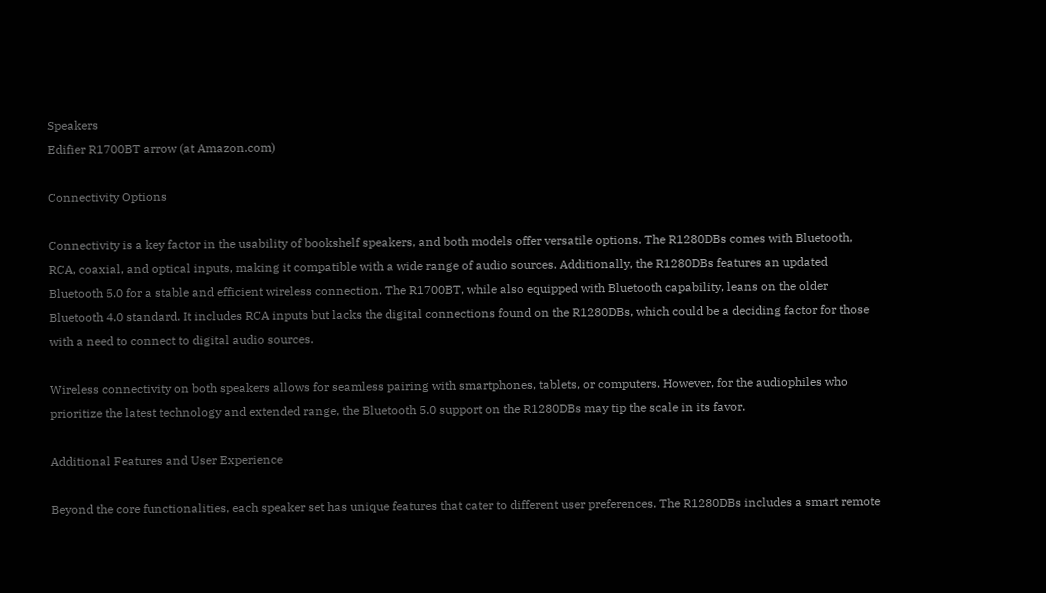Speakers
Edifier R1700BT arrow (at Amazon.com)

Connectivity Options

Connectivity is a key factor in the usability of bookshelf speakers, and both models offer versatile options. The R1280DBs comes with Bluetooth, RCA, coaxial, and optical inputs, making it compatible with a wide range of audio sources. Additionally, the R1280DBs features an updated Bluetooth 5.0 for a stable and efficient wireless connection. The R1700BT, while also equipped with Bluetooth capability, leans on the older Bluetooth 4.0 standard. It includes RCA inputs but lacks the digital connections found on the R1280DBs, which could be a deciding factor for those with a need to connect to digital audio sources.

Wireless connectivity on both speakers allows for seamless pairing with smartphones, tablets, or computers. However, for the audiophiles who prioritize the latest technology and extended range, the Bluetooth 5.0 support on the R1280DBs may tip the scale in its favor.

Additional Features and User Experience

Beyond the core functionalities, each speaker set has unique features that cater to different user preferences. The R1280DBs includes a smart remote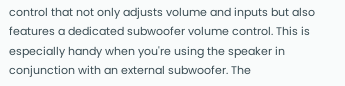control that not only adjusts volume and inputs but also features a dedicated subwoofer volume control. This is especially handy when you're using the speaker in conjunction with an external subwoofer. The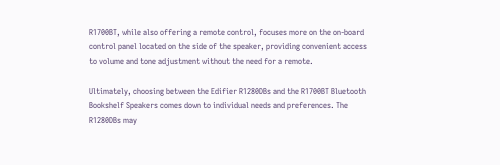R1700BT, while also offering a remote control, focuses more on the on-board control panel located on the side of the speaker, providing convenient access to volume and tone adjustment without the need for a remote.

Ultimately, choosing between the Edifier R1280DBs and the R1700BT Bluetooth Bookshelf Speakers comes down to individual needs and preferences. The R1280DBs may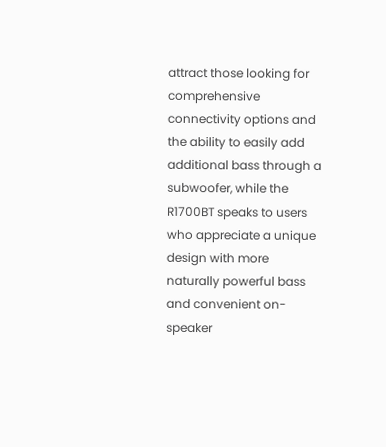attract those looking for comprehensive connectivity options and the ability to easily add additional bass through a subwoofer, while the R1700BT speaks to users who appreciate a unique design with more naturally powerful bass and convenient on-speaker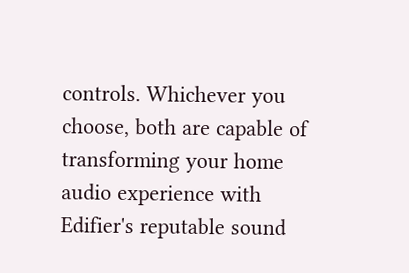controls. Whichever you choose, both are capable of transforming your home audio experience with Edifier's reputable sound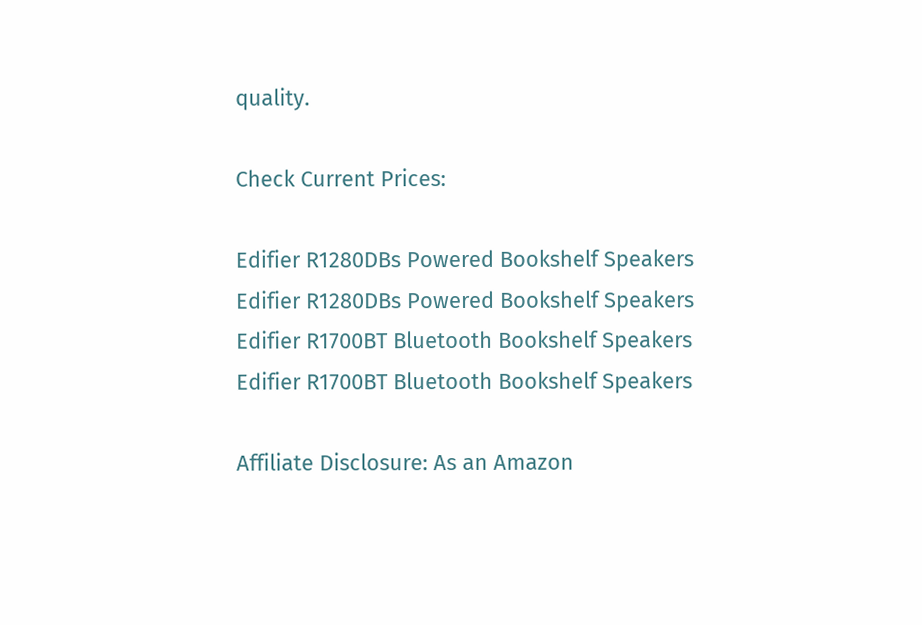quality.

Check Current Prices:

Edifier R1280DBs Powered Bookshelf Speakers
Edifier R1280DBs Powered Bookshelf Speakers
Edifier R1700BT Bluetooth Bookshelf Speakers
Edifier R1700BT Bluetooth Bookshelf Speakers

Affiliate Disclosure: As an Amazon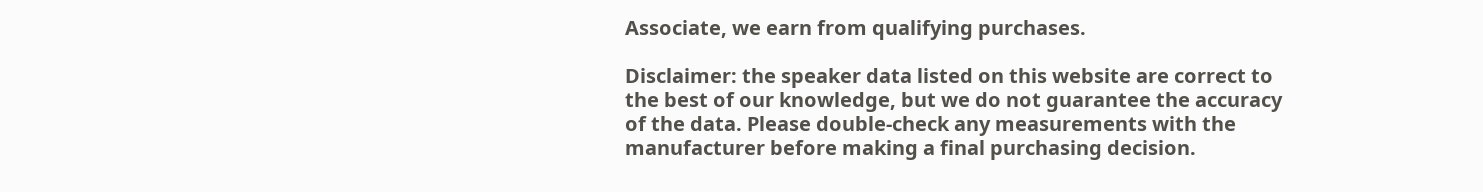Associate, we earn from qualifying purchases.

Disclaimer: the speaker data listed on this website are correct to the best of our knowledge, but we do not guarantee the accuracy of the data. Please double-check any measurements with the manufacturer before making a final purchasing decision.